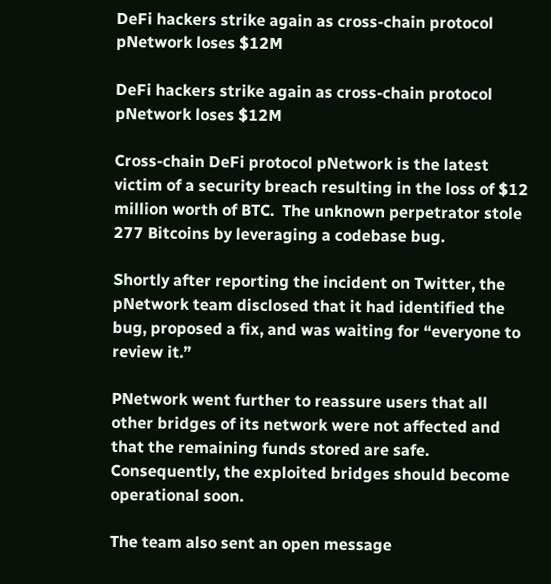DeFi hackers strike again as cross-chain protocol pNetwork loses $12M

DeFi hackers strike again as cross-chain protocol pNetwork loses $12M

Cross-chain DeFi protocol pNetwork is the latest victim of a security breach resulting in the loss of $12 million worth of BTC.  The unknown perpetrator stole 277 Bitcoins by leveraging a codebase bug.

Shortly after reporting the incident on Twitter, the pNetwork team disclosed that it had identified the bug, proposed a fix, and was waiting for “everyone to review it.”

PNetwork went further to reassure users that all other bridges of its network were not affected and that the remaining funds stored are safe. Consequently, the exploited bridges should become operational soon.

The team also sent an open message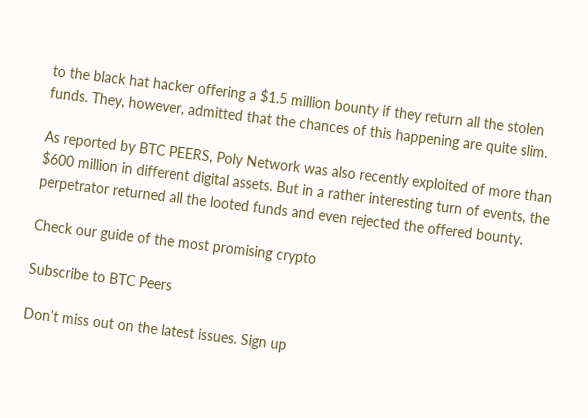to the black hat hacker offering a $1.5 million bounty if they return all the stolen funds. They, however, admitted that the chances of this happening are quite slim.

As reported by BTC PEERS, Poly Network was also recently exploited of more than $600 million in different digital assets. But in a rather interesting turn of events, the perpetrator returned all the looted funds and even rejected the offered bounty.

Check our guide of the most promising crypto

Subscribe to BTC Peers

Don’t miss out on the latest issues. Sign up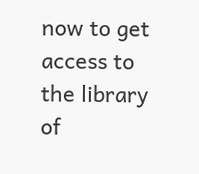now to get access to the library of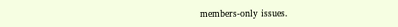members-only issues.